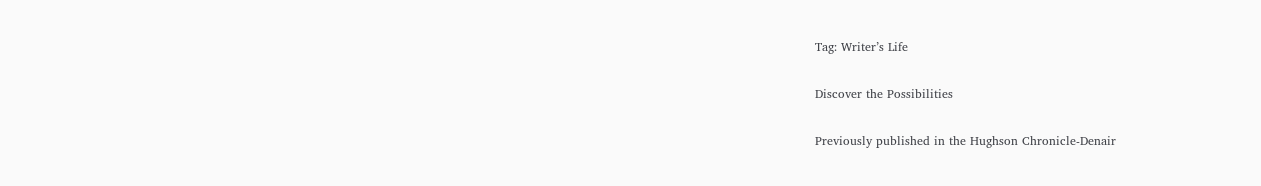Tag: Writer’s Life

Discover the Possibilities

Previously published in the Hughson Chronicle-Denair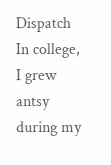Dispatch   In college, I grew antsy during my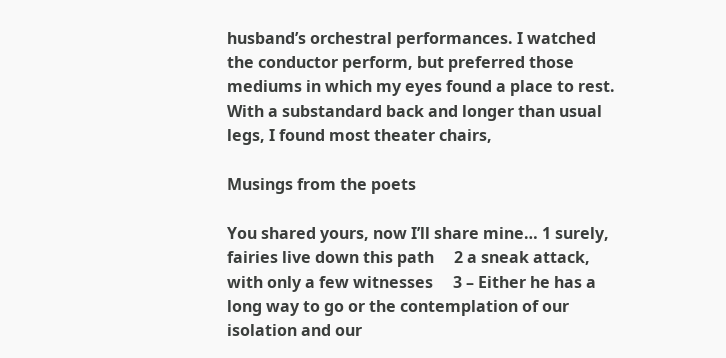husband’s orchestral performances. I watched the conductor perform, but preferred those mediums in which my eyes found a place to rest. With a substandard back and longer than usual legs, I found most theater chairs,

Musings from the poets

You shared yours, now I’ll share mine… 1 surely, fairies live down this path     2 a sneak attack, with only a few witnesses     3 – Either he has a long way to go or the contemplation of our isolation and our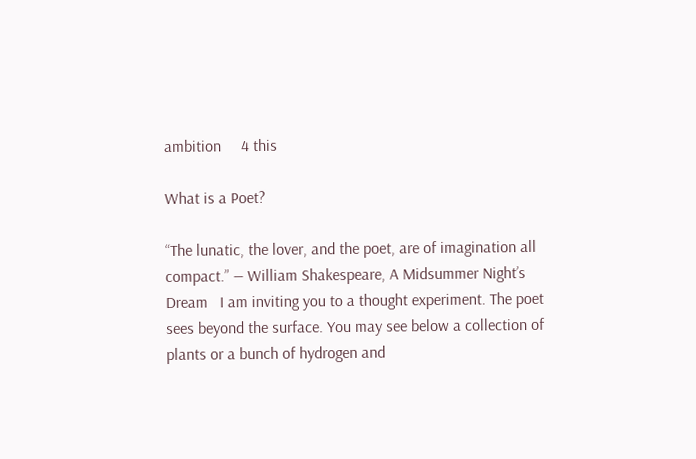ambition     4 this

What is a Poet?

“The lunatic, the lover, and the poet, are of imagination all compact.” ― William Shakespeare, A Midsummer Night’s Dream   I am inviting you to a thought experiment. The poet sees beyond the surface. You may see below a collection of plants or a bunch of hydrogen and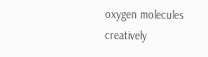oxygen molecules creatively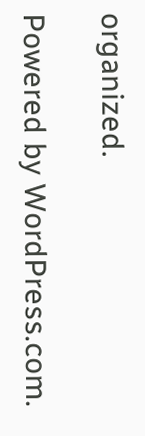organized.

Powered by WordPress.com.